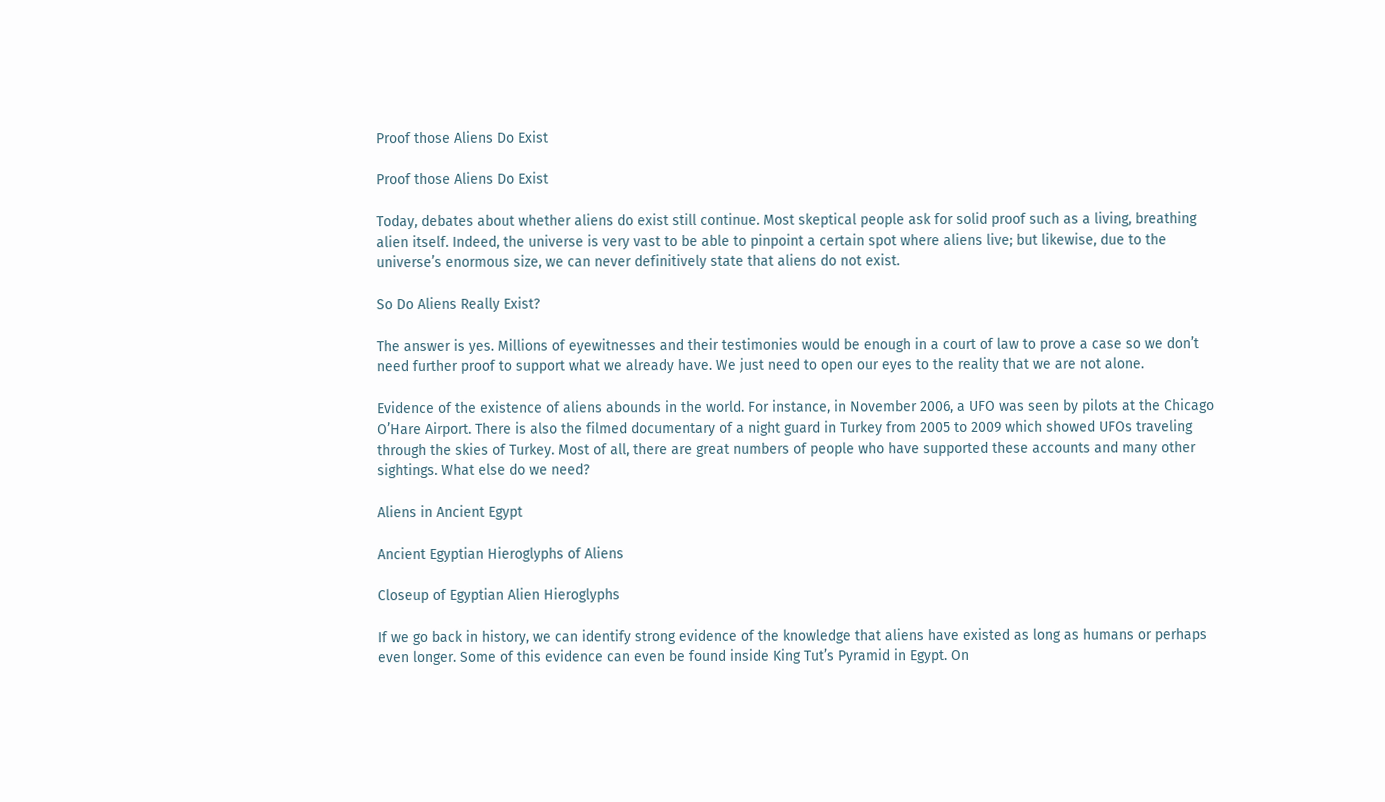Proof those Aliens Do Exist

Proof those Aliens Do Exist

Today, debates about whether aliens do exist still continue. Most skeptical people ask for solid proof such as a living, breathing alien itself. Indeed, the universe is very vast to be able to pinpoint a certain spot where aliens live; but likewise, due to the universe’s enormous size, we can never definitively state that aliens do not exist.

So Do Aliens Really Exist?

The answer is yes. Millions of eyewitnesses and their testimonies would be enough in a court of law to prove a case so we don’t need further proof to support what we already have. We just need to open our eyes to the reality that we are not alone.

Evidence of the existence of aliens abounds in the world. For instance, in November 2006, a UFO was seen by pilots at the Chicago O’Hare Airport. There is also the filmed documentary of a night guard in Turkey from 2005 to 2009 which showed UFOs traveling through the skies of Turkey. Most of all, there are great numbers of people who have supported these accounts and many other sightings. What else do we need?

Aliens in Ancient Egypt

Ancient Egyptian Hieroglyphs of Aliens

Closeup of Egyptian Alien Hieroglyphs

If we go back in history, we can identify strong evidence of the knowledge that aliens have existed as long as humans or perhaps even longer. Some of this evidence can even be found inside King Tut’s Pyramid in Egypt. On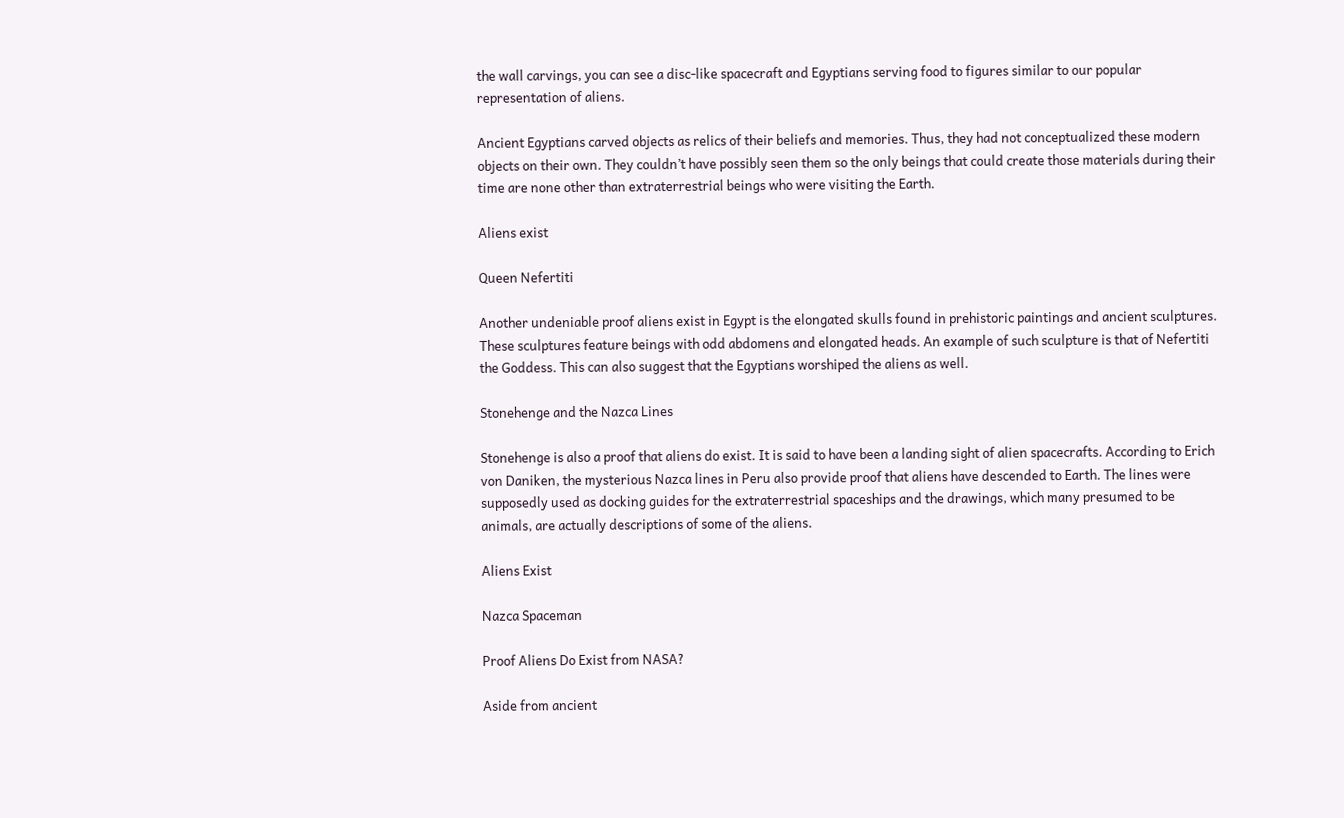the wall carvings, you can see a disc-like spacecraft and Egyptians serving food to figures similar to our popular representation of aliens.

Ancient Egyptians carved objects as relics of their beliefs and memories. Thus, they had not conceptualized these modern objects on their own. They couldn’t have possibly seen them so the only beings that could create those materials during their time are none other than extraterrestrial beings who were visiting the Earth.

Aliens exist

Queen Nefertiti

Another undeniable proof aliens exist in Egypt is the elongated skulls found in prehistoric paintings and ancient sculptures. These sculptures feature beings with odd abdomens and elongated heads. An example of such sculpture is that of Nefertiti the Goddess. This can also suggest that the Egyptians worshiped the aliens as well.

Stonehenge and the Nazca Lines

Stonehenge is also a proof that aliens do exist. It is said to have been a landing sight of alien spacecrafts. According to Erich von Daniken, the mysterious Nazca lines in Peru also provide proof that aliens have descended to Earth. The lines were supposedly used as docking guides for the extraterrestrial spaceships and the drawings, which many presumed to be animals, are actually descriptions of some of the aliens.

Aliens Exist

Nazca Spaceman

Proof Aliens Do Exist from NASA?

Aside from ancient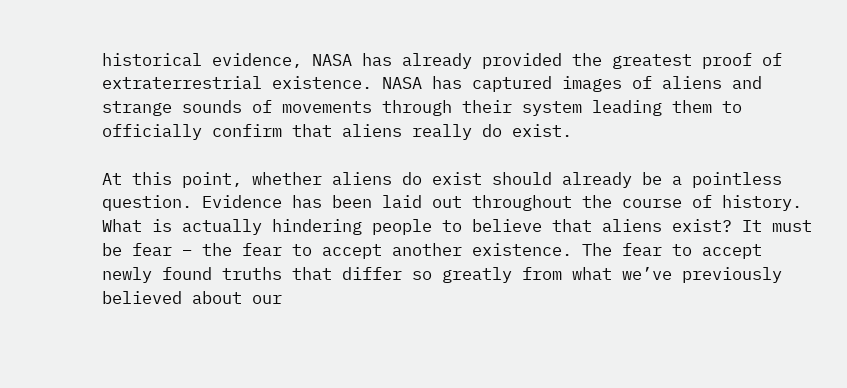historical evidence, NASA has already provided the greatest proof of extraterrestrial existence. NASA has captured images of aliens and strange sounds of movements through their system leading them to officially confirm that aliens really do exist.

At this point, whether aliens do exist should already be a pointless question. Evidence has been laid out throughout the course of history. What is actually hindering people to believe that aliens exist? It must be fear – the fear to accept another existence. The fear to accept newly found truths that differ so greatly from what we’ve previously believed about our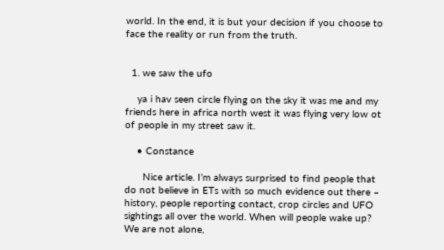world. In the end, it is but your decision if you choose to face the reality or run from the truth.


  1. we saw the ufo

    ya i hav seen circle flying on the sky it was me and my friends here in africa north west it was flying very low ot of people in my street saw it.

    • Constance

      Nice article. I’m always surprised to find people that do not believe in ETs with so much evidence out there – history, people reporting contact, crop circles and UFO sightings all over the world. When will people wake up? We are not alone,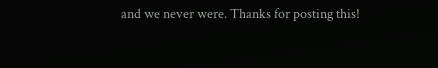and we never were. Thanks for posting this!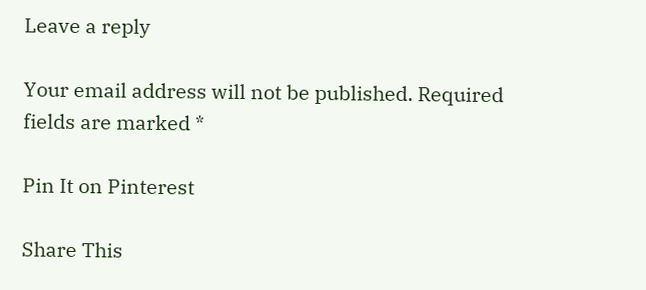Leave a reply

Your email address will not be published. Required fields are marked *

Pin It on Pinterest

Share This